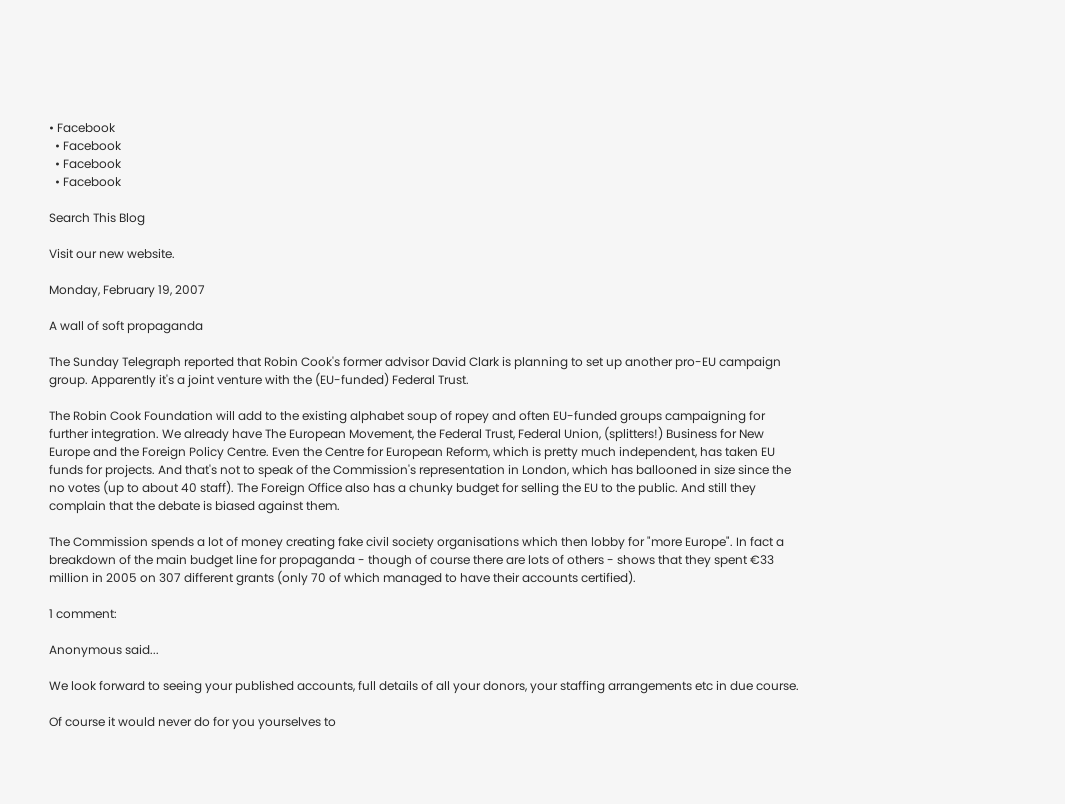• Facebook
  • Facebook
  • Facebook
  • Facebook

Search This Blog

Visit our new website.

Monday, February 19, 2007

A wall of soft propaganda

The Sunday Telegraph reported that Robin Cook's former advisor David Clark is planning to set up another pro-EU campaign group. Apparently it's a joint venture with the (EU-funded) Federal Trust.

The Robin Cook Foundation will add to the existing alphabet soup of ropey and often EU-funded groups campaigning for further integration. We already have The European Movement, the Federal Trust, Federal Union, (splitters!) Business for New Europe and the Foreign Policy Centre. Even the Centre for European Reform, which is pretty much independent, has taken EU funds for projects. And that's not to speak of the Commission's representation in London, which has ballooned in size since the no votes (up to about 40 staff). The Foreign Office also has a chunky budget for selling the EU to the public. And still they complain that the debate is biased against them.

The Commission spends a lot of money creating fake civil society organisations which then lobby for "more Europe". In fact a breakdown of the main budget line for propaganda - though of course there are lots of others - shows that they spent €33 million in 2005 on 307 different grants (only 70 of which managed to have their accounts certified).

1 comment:

Anonymous said...

We look forward to seeing your published accounts, full details of all your donors, your staffing arrangements etc in due course.

Of course it would never do for you yourselves to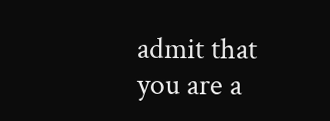admit that you are a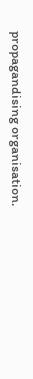propagandising organisation.